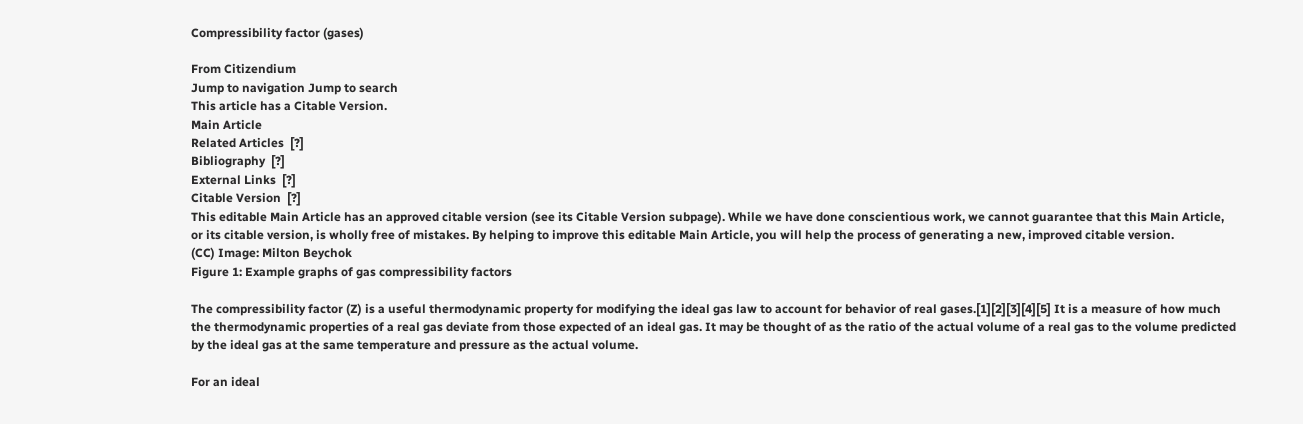Compressibility factor (gases)

From Citizendium
Jump to navigation Jump to search
This article has a Citable Version.
Main Article
Related Articles  [?]
Bibliography  [?]
External Links  [?]
Citable Version  [?]
This editable Main Article has an approved citable version (see its Citable Version subpage). While we have done conscientious work, we cannot guarantee that this Main Article, or its citable version, is wholly free of mistakes. By helping to improve this editable Main Article, you will help the process of generating a new, improved citable version.
(CC) Image: Milton Beychok
Figure 1: Example graphs of gas compressibility factors

The compressibility factor (Z) is a useful thermodynamic property for modifying the ideal gas law to account for behavior of real gases.[1][2][3][4][5] It is a measure of how much the thermodynamic properties of a real gas deviate from those expected of an ideal gas. It may be thought of as the ratio of the actual volume of a real gas to the volume predicted by the ideal gas at the same temperature and pressure as the actual volume.

For an ideal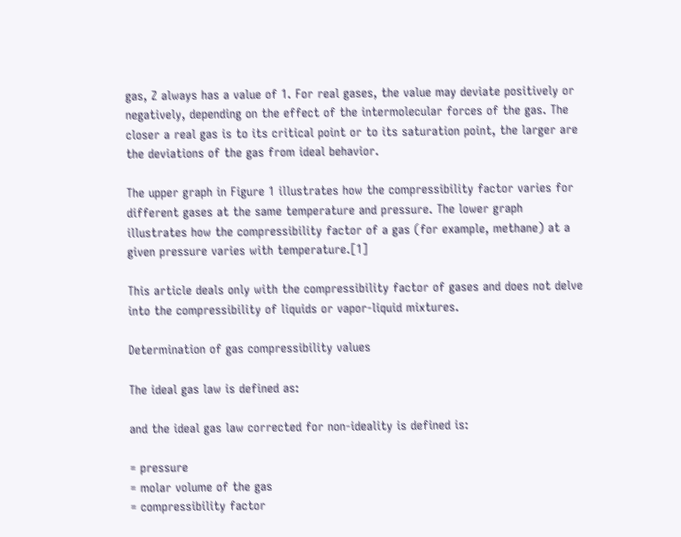gas, Z always has a value of 1. For real gases, the value may deviate positively or negatively, depending on the effect of the intermolecular forces of the gas. The closer a real gas is to its critical point or to its saturation point, the larger are the deviations of the gas from ideal behavior.

The upper graph in Figure 1 illustrates how the compressibility factor varies for different gases at the same temperature and pressure. The lower graph illustrates how the compressibility factor of a gas (for example, methane) at a given pressure varies with temperature.[1]

This article deals only with the compressibility factor of gases and does not delve into the compressibility of liquids or vapor-liquid mixtures.

Determination of gas compressibility values

The ideal gas law is defined as:

and the ideal gas law corrected for non-ideality is defined is:

= pressure
= molar volume of the gas
= compressibility factor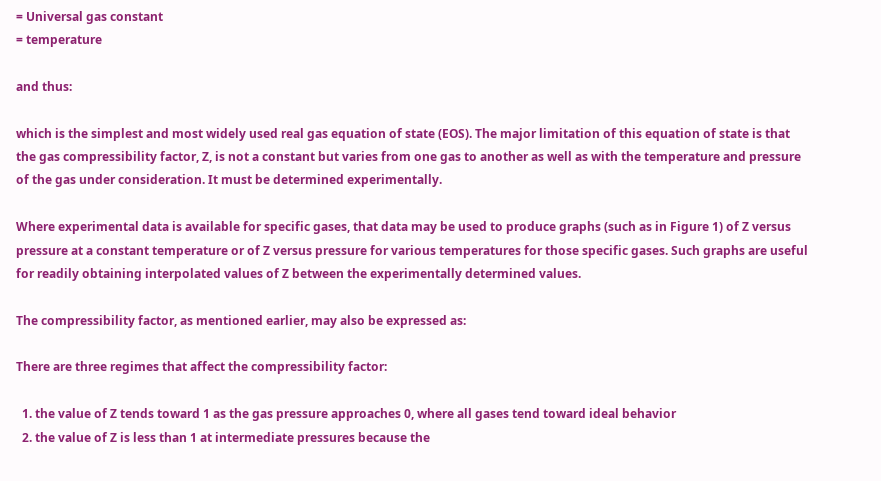= Universal gas constant
= temperature

and thus:

which is the simplest and most widely used real gas equation of state (EOS). The major limitation of this equation of state is that the gas compressibility factor, Z, is not a constant but varies from one gas to another as well as with the temperature and pressure of the gas under consideration. It must be determined experimentally.

Where experimental data is available for specific gases, that data may be used to produce graphs (such as in Figure 1) of Z versus pressure at a constant temperature or of Z versus pressure for various temperatures for those specific gases. Such graphs are useful for readily obtaining interpolated values of Z between the experimentally determined values.

The compressibility factor, as mentioned earlier, may also be expressed as:

There are three regimes that affect the compressibility factor:

  1. the value of Z tends toward 1 as the gas pressure approaches 0, where all gases tend toward ideal behavior
  2. the value of Z is less than 1 at intermediate pressures because the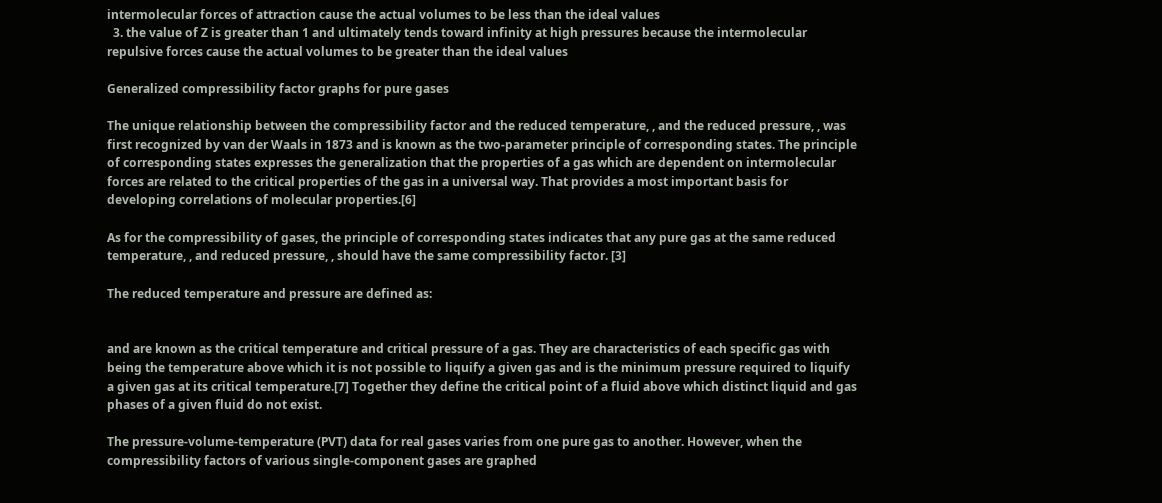intermolecular forces of attraction cause the actual volumes to be less than the ideal values
  3. the value of Z is greater than 1 and ultimately tends toward infinity at high pressures because the intermolecular repulsive forces cause the actual volumes to be greater than the ideal values

Generalized compressibility factor graphs for pure gases

The unique relationship between the compressibility factor and the reduced temperature, , and the reduced pressure, , was first recognized by van der Waals in 1873 and is known as the two-parameter principle of corresponding states. The principle of corresponding states expresses the generalization that the properties of a gas which are dependent on intermolecular forces are related to the critical properties of the gas in a universal way. That provides a most important basis for developing correlations of molecular properties.[6]

As for the compressibility of gases, the principle of corresponding states indicates that any pure gas at the same reduced temperature, , and reduced pressure, , should have the same compressibility factor. [3]

The reduced temperature and pressure are defined as:


and are known as the critical temperature and critical pressure of a gas. They are characteristics of each specific gas with being the temperature above which it is not possible to liquify a given gas and is the minimum pressure required to liquify a given gas at its critical temperature.[7] Together they define the critical point of a fluid above which distinct liquid and gas phases of a given fluid do not exist.

The pressure-volume-temperature (PVT) data for real gases varies from one pure gas to another. However, when the compressibility factors of various single-component gases are graphed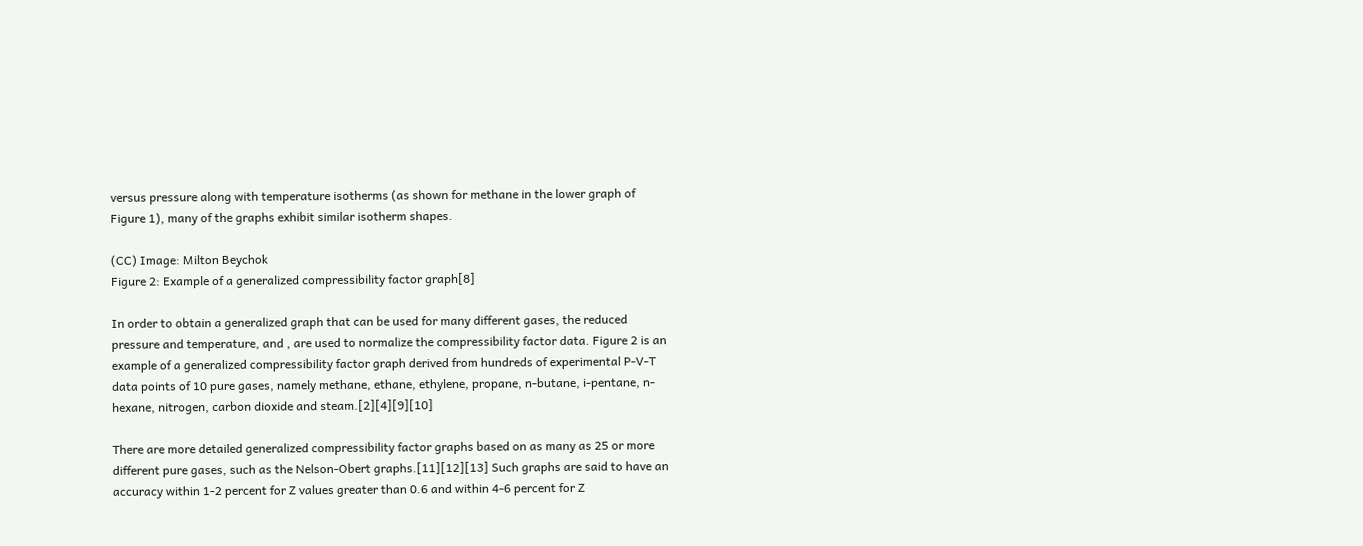versus pressure along with temperature isotherms (as shown for methane in the lower graph of Figure 1), many of the graphs exhibit similar isotherm shapes.

(CC) Image: Milton Beychok
Figure 2: Example of a generalized compressibility factor graph[8]

In order to obtain a generalized graph that can be used for many different gases, the reduced pressure and temperature, and , are used to normalize the compressibility factor data. Figure 2 is an example of a generalized compressibility factor graph derived from hundreds of experimental P-V-T data points of 10 pure gases, namely methane, ethane, ethylene, propane, n-butane, i-pentane, n-hexane, nitrogen, carbon dioxide and steam.[2][4][9][10]

There are more detailed generalized compressibility factor graphs based on as many as 25 or more different pure gases, such as the Nelson-Obert graphs.[11][12][13] Such graphs are said to have an accuracy within 1-2 percent for Z values greater than 0.6 and within 4-6 percent for Z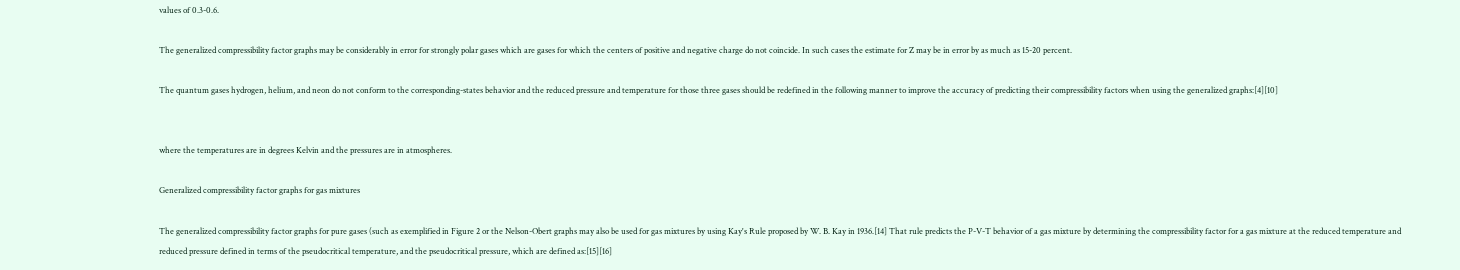values of 0.3-0.6.

The generalized compressibility factor graphs may be considerably in error for strongly polar gases which are gases for which the centers of positive and negative charge do not coincide. In such cases the estimate for Z may be in error by as much as 15-20 percent.

The quantum gases hydrogen, helium, and neon do not conform to the corresponding-states behavior and the reduced pressure and temperature for those three gases should be redefined in the following manner to improve the accuracy of predicting their compressibility factors when using the generalized graphs:[4][10]


where the temperatures are in degrees Kelvin and the pressures are in atmospheres.

Generalized compressibility factor graphs for gas mixtures

The generalized compressibility factor graphs for pure gases (such as exemplified in Figure 2 or the Nelson-Obert graphs may also be used for gas mixtures by using Kay's Rule proposed by W. B. Kay in 1936.[14] That rule predicts the P-V-T behavior of a gas mixture by determining the compressibility factor for a gas mixture at the reduced temperature and reduced pressure defined in terms of the pseudocritical temperature, and the pseudocritical pressure, which are defined as:[15][16]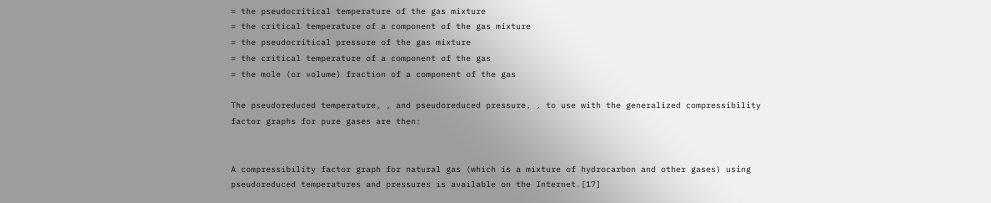= the pseudocritical temperature of the gas mixture
= the critical temperature of a component of the gas mixture
= the pseudocritical pressure of the gas mixture
= the critical temperature of a component of the gas
= the mole (or volume) fraction of a component of the gas

The pseudoreduced temperature, , and pseudoreduced pressure, , to use with the generalized compressibility factor graphs for pure gases are then:


A compressibility factor graph for natural gas (which is a mixture of hydrocarbon and other gases) using pseudoreduced temperatures and pressures is available on the Internet.[17]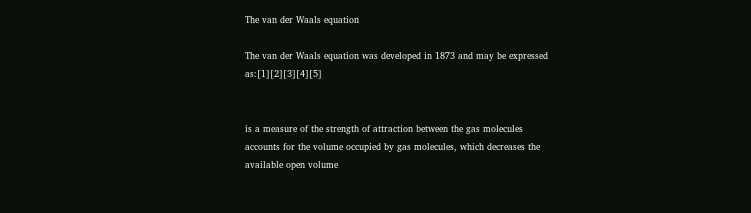The van der Waals equation

The van der Waals equation was developed in 1873 and may be expressed as:[1][2][3][4][5]


is a measure of the strength of attraction between the gas molecules
accounts for the volume occupied by gas molecules, which decreases the available open volume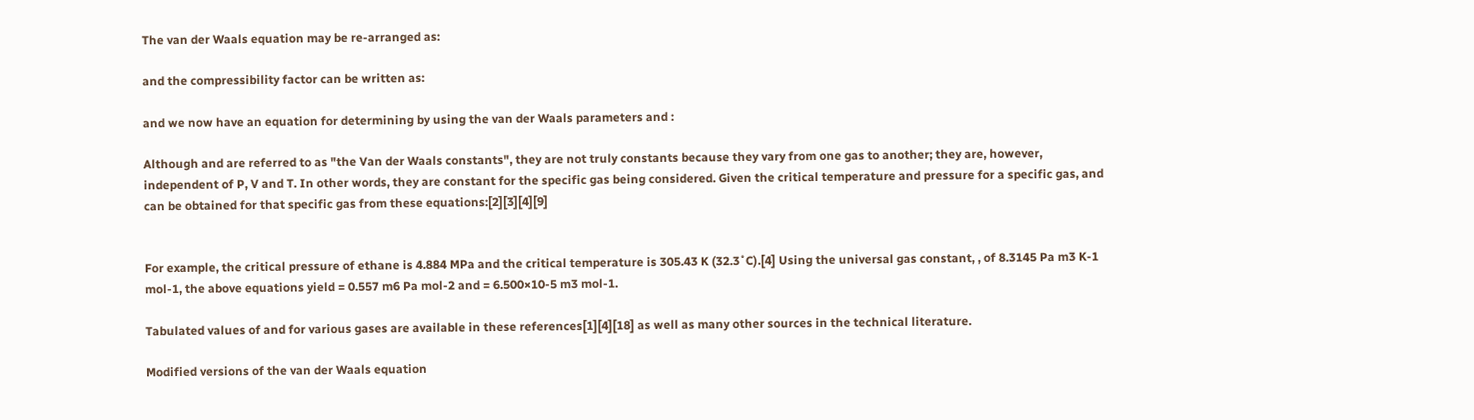The van der Waals equation may be re-arranged as:

and the compressibility factor can be written as:

and we now have an equation for determining by using the van der Waals parameters and :

Although and are referred to as "the Van der Waals constants", they are not truly constants because they vary from one gas to another; they are, however, independent of P, V and T. In other words, they are constant for the specific gas being considered. Given the critical temperature and pressure for a specific gas, and can be obtained for that specific gas from these equations:[2][3][4][9]


For example, the critical pressure of ethane is 4.884 MPa and the critical temperature is 305.43 K (32.3˚C).[4] Using the universal gas constant, , of 8.3145 Pa m3 K-1 mol-1, the above equations yield = 0.557 m6 Pa mol-2 and = 6.500×10-5 m3 mol-1.

Tabulated values of and for various gases are available in these references[1][4][18] as well as many other sources in the technical literature.

Modified versions of the van der Waals equation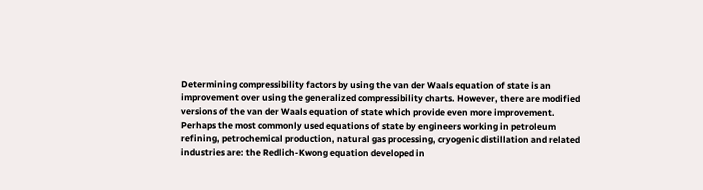Determining compressibility factors by using the van der Waals equation of state is an improvement over using the generalized compressibility charts. However, there are modified versions of the van der Waals equation of state which provide even more improvement. Perhaps the most commonly used equations of state by engineers working in petroleum refining, petrochemical production, natural gas processing, cryogenic distillation and related industries are: the Redlich-Kwong equation developed in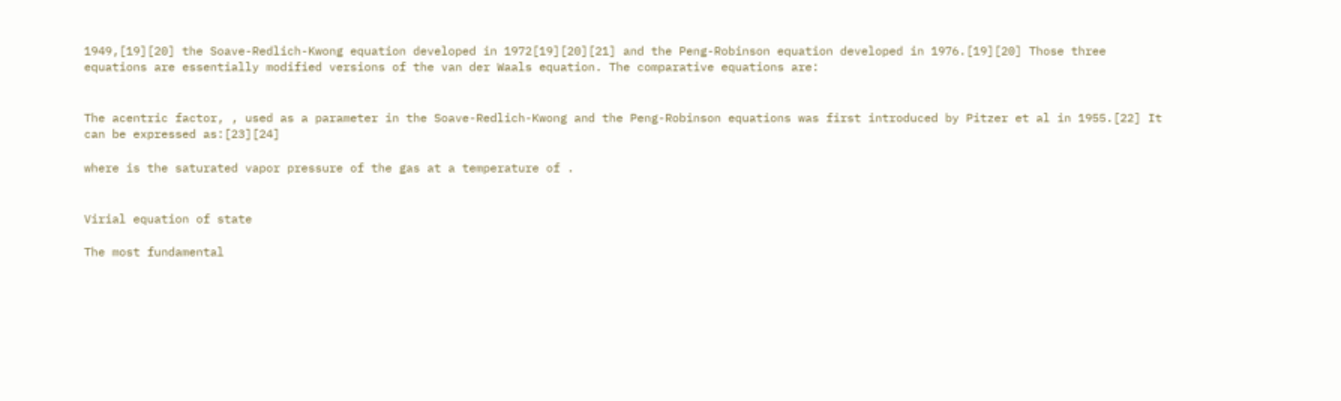1949,[19][20] the Soave-Redlich-Kwong equation developed in 1972[19][20][21] and the Peng-Robinson equation developed in 1976.[19][20] Those three equations are essentially modified versions of the van der Waals equation. The comparative equations are:


The acentric factor, , used as a parameter in the Soave-Redlich-Kwong and the Peng-Robinson equations was first introduced by Pitzer et al in 1955.[22] It can be expressed as:[23][24]

where is the saturated vapor pressure of the gas at a temperature of .


Virial equation of state

The most fundamental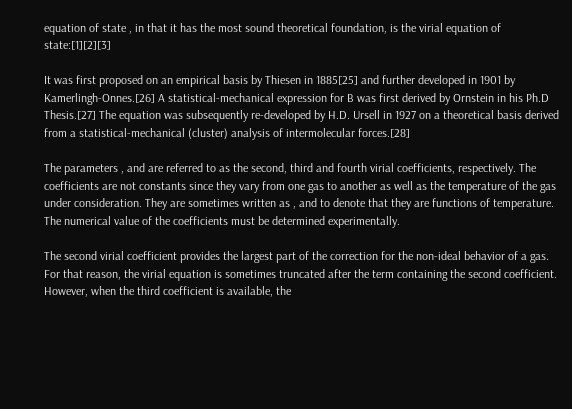equation of state , in that it has the most sound theoretical foundation, is the virial equation of state:[1][2][3]

It was first proposed on an empirical basis by Thiesen in 1885[25] and further developed in 1901 by Kamerlingh-Onnes.[26] A statistical-mechanical expression for B was first derived by Ornstein in his Ph.D Thesis.[27] The equation was subsequently re-developed by H.D. Ursell in 1927 on a theoretical basis derived from a statistical-mechanical (cluster) analysis of intermolecular forces.[28]

The parameters , and are referred to as the second, third and fourth virial coefficients, respectively. The coefficients are not constants since they vary from one gas to another as well as the temperature of the gas under consideration. They are sometimes written as , and to denote that they are functions of temperature. The numerical value of the coefficients must be determined experimentally.

The second virial coefficient provides the largest part of the correction for the non-ideal behavior of a gas. For that reason, the virial equation is sometimes truncated after the term containing the second coefficient. However, when the third coefficient is available, the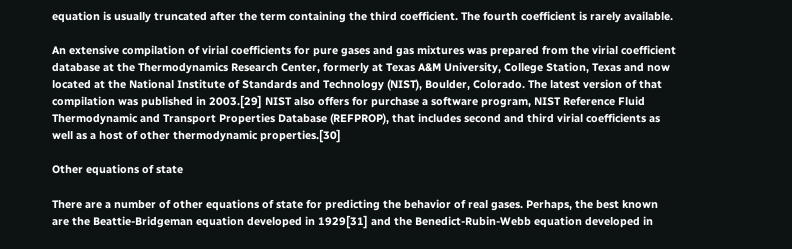equation is usually truncated after the term containing the third coefficient. The fourth coefficient is rarely available.

An extensive compilation of virial coefficients for pure gases and gas mixtures was prepared from the virial coefficient database at the Thermodynamics Research Center, formerly at Texas A&M University, College Station, Texas and now located at the National Institute of Standards and Technology (NIST), Boulder, Colorado. The latest version of that compilation was published in 2003.[29] NIST also offers for purchase a software program, NIST Reference Fluid Thermodynamic and Transport Properties Database (REFPROP), that includes second and third virial coefficients as well as a host of other thermodynamic properties.[30]

Other equations of state

There are a number of other equations of state for predicting the behavior of real gases. Perhaps, the best known are the Beattie-Bridgeman equation developed in 1929[31] and the Benedict-Rubin-Webb equation developed in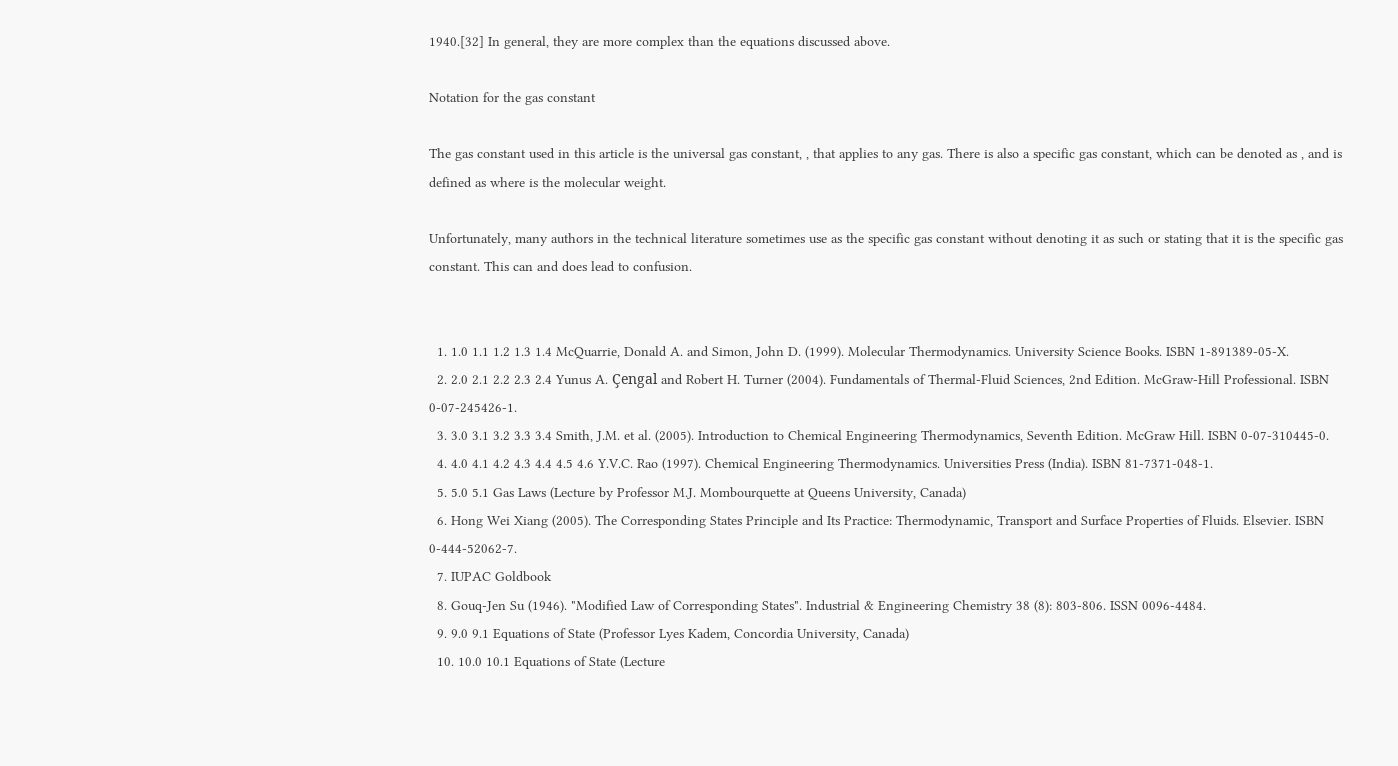1940.[32] In general, they are more complex than the equations discussed above.

Notation for the gas constant

The gas constant used in this article is the universal gas constant, , that applies to any gas. There is also a specific gas constant, which can be denoted as , and is defined as where is the molecular weight.

Unfortunately, many authors in the technical literature sometimes use as the specific gas constant without denoting it as such or stating that it is the specific gas constant. This can and does lead to confusion.


  1. 1.0 1.1 1.2 1.3 1.4 McQuarrie, Donald A. and Simon, John D. (1999). Molecular Thermodynamics. University Science Books. ISBN 1-891389-05-X.
  2. 2.0 2.1 2.2 2.3 2.4 Yunus A. Çengal and Robert H. Turner (2004). Fundamentals of Thermal-Fluid Sciences, 2nd Edition. McGraw-Hill Professional. ISBN 0-07-245426-1.
  3. 3.0 3.1 3.2 3.3 3.4 Smith, J.M. et al. (2005). Introduction to Chemical Engineering Thermodynamics, Seventh Edition. McGraw Hill. ISBN 0-07-310445-0.
  4. 4.0 4.1 4.2 4.3 4.4 4.5 4.6 Y.V.C. Rao (1997). Chemical Engineering Thermodynamics. Universities Press (India). ISBN 81-7371-048-1.
  5. 5.0 5.1 Gas Laws (Lecture by Professor M.J. Mombourquette at Queens University, Canada)
  6. Hong Wei Xiang (2005). The Corresponding States Principle and Its Practice: Thermodynamic, Transport and Surface Properties of Fluids. Elsevier. ISBN 0-444-52062-7.
  7. IUPAC Goldbook
  8. Gouq-Jen Su (1946). "Modified Law of Corresponding States". Industrial & Engineering Chemistry 38 (8): 803-806. ISSN 0096-4484.
  9. 9.0 9.1 Equations of State (Professor Lyes Kadem, Concordia University, Canada)
  10. 10.0 10.1 Equations of State (Lecture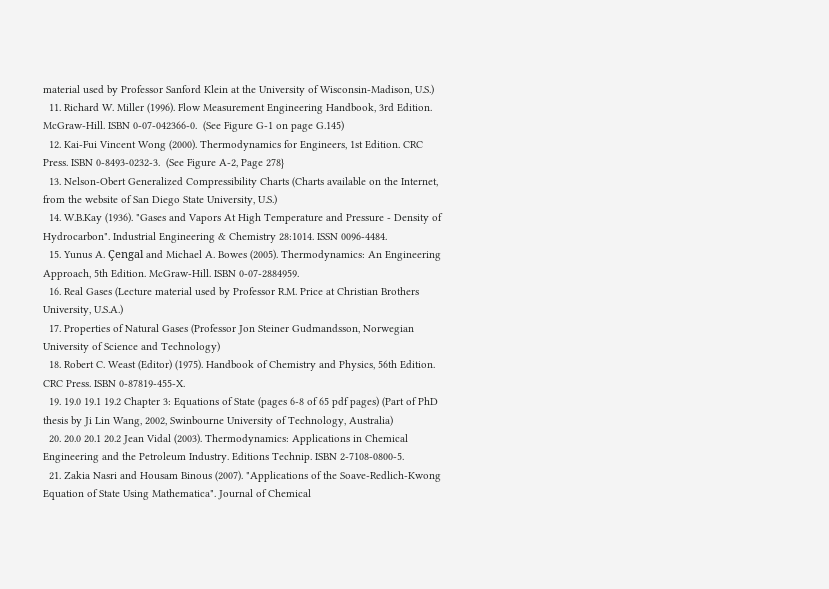material used by Professor Sanford Klein at the University of Wisconsin-Madison, U.S.)
  11. Richard W. Miller (1996). Flow Measurement Engineering Handbook, 3rd Edition. McGraw-Hill. ISBN 0-07-042366-0.  (See Figure G-1 on page G.145)
  12. Kai-Fui Vincent Wong (2000). Thermodynamics for Engineers, 1st Edition. CRC Press. ISBN 0-8493-0232-3.  (See Figure A-2, Page 278}
  13. Nelson-Obert Generalized Compressibility Charts (Charts available on the Internet, from the website of San Diego State University, U.S.)
  14. W.B.Kay (1936). "Gases and Vapors At High Temperature and Pressure - Density of Hydrocarbon". Industrial Engineering & Chemistry 28:1014. ISSN 0096-4484.
  15. Yunus A. Çengal and Michael A. Bowes (2005). Thermodynamics: An Engineering Approach, 5th Edition. McGraw-Hill. ISBN 0-07-2884959.
  16. Real Gases (Lecture material used by Professor R.M. Price at Christian Brothers University, U.S.A.)
  17. Properties of Natural Gases (Professor Jon Steiner Gudmandsson, Norwegian University of Science and Technology)
  18. Robert C. Weast (Editor) (1975). Handbook of Chemistry and Physics, 56th Edition. CRC Press. ISBN 0-87819-455-X.
  19. 19.0 19.1 19.2 Chapter 3: Equations of State (pages 6-8 of 65 pdf pages) (Part of PhD thesis by Ji Lin Wang, 2002, Swinbourne University of Technology, Australia)
  20. 20.0 20.1 20.2 Jean Vidal (2003). Thermodynamics: Applications in Chemical Engineering and the Petroleum Industry. Editions Technip. ISBN 2-7108-0800-5.
  21. Zakia Nasri and Housam Binous (2007). "Applications of the Soave-Redlich-Kwong Equation of State Using Mathematica". Journal of Chemical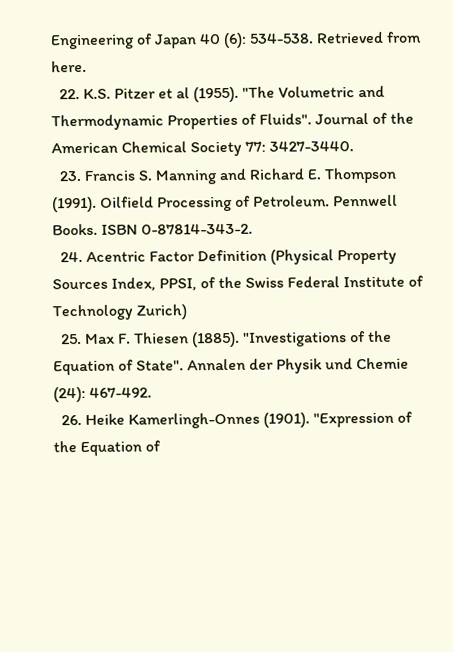Engineering of Japan 40 (6): 534-538. Retrieved from here.
  22. K.S. Pitzer et al (1955). "The Volumetric and Thermodynamic Properties of Fluids". Journal of the American Chemical Society 77: 3427-3440.
  23. Francis S. Manning and Richard E. Thompson (1991). Oilfield Processing of Petroleum. Pennwell Books. ISBN 0-87814-343-2.
  24. Acentric Factor Definition (Physical Property Sources Index, PPSI, of the Swiss Federal Institute of Technology Zurich)
  25. Max F. Thiesen (1885). "Investigations of the Equation of State". Annalen der Physik und Chemie (24): 467-492.
  26. Heike Kamerlingh-Onnes (1901). "Expression of the Equation of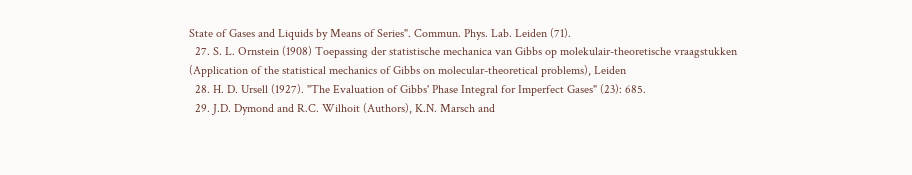State of Gases and Liquids by Means of Series". Commun. Phys. Lab. Leiden (71).
  27. S. L. Ornstein (1908) Toepassing der statistische mechanica van Gibbs op molekulair-theoretische vraagstukken (Application of the statistical mechanics of Gibbs on molecular-theoretical problems), Leiden
  28. H. D. Ursell (1927). "The Evaluation of Gibbs' Phase Integral for Imperfect Gases" (23): 685.
  29. J.D. Dymond and R.C. Wilhoit (Authors), K.N. Marsch and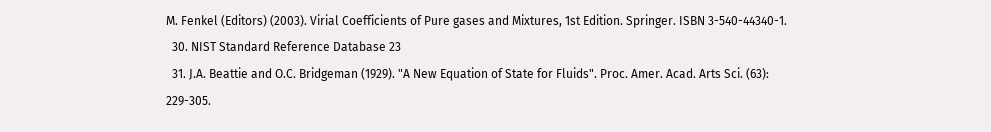M. Fenkel (Editors) (2003). Virial Coefficients of Pure gases and Mixtures, 1st Edition. Springer. ISBN 3-540-44340-1.
  30. NIST Standard Reference Database 23
  31. J.A. Beattie and O.C. Bridgeman (1929). "A New Equation of State for Fluids". Proc. Amer. Acad. Arts Sci. (63): 229-305.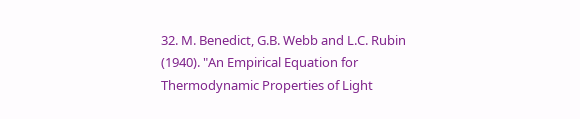32. M. Benedict, G.B. Webb and L.C. Rubin (1940). "An Empirical Equation for Thermodynamic Properties of Light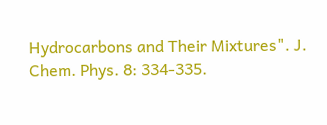Hydrocarbons and Their Mixtures". J. Chem. Phys. 8: 334-335.